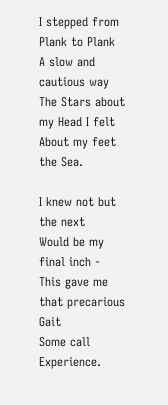I stepped from Plank to Plank
A slow and cautious way
The Stars about my Head I felt
About my feet the Sea.

I knew not but the next
Would be my final inch -
This gave me that precarious Gait
Some call Experience.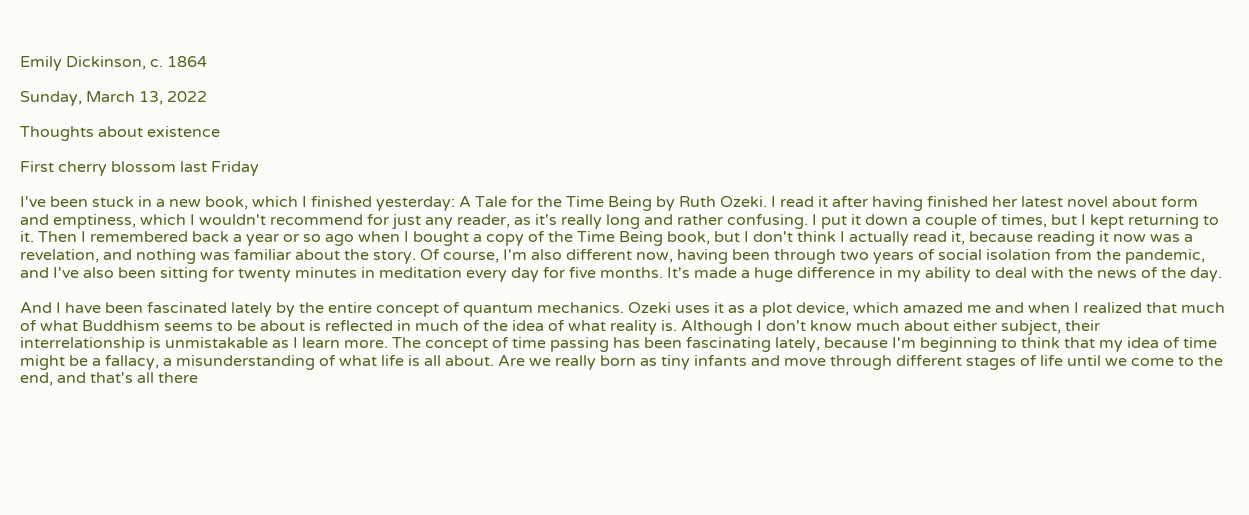Emily Dickinson, c. 1864

Sunday, March 13, 2022

Thoughts about existence

First cherry blossom last Friday

I've been stuck in a new book, which I finished yesterday: A Tale for the Time Being by Ruth Ozeki. I read it after having finished her latest novel about form and emptiness, which I wouldn't recommend for just any reader, as it's really long and rather confusing. I put it down a couple of times, but I kept returning to it. Then I remembered back a year or so ago when I bought a copy of the Time Being book, but I don't think I actually read it, because reading it now was a revelation, and nothing was familiar about the story. Of course, I'm also different now, having been through two years of social isolation from the pandemic, and I've also been sitting for twenty minutes in meditation every day for five months. It's made a huge difference in my ability to deal with the news of the day.

And I have been fascinated lately by the entire concept of quantum mechanics. Ozeki uses it as a plot device, which amazed me and when I realized that much of what Buddhism seems to be about is reflected in much of the idea of what reality is. Although I don't know much about either subject, their interrelationship is unmistakable as I learn more. The concept of time passing has been fascinating lately, because I'm beginning to think that my idea of time might be a fallacy, a misunderstanding of what life is all about. Are we really born as tiny infants and move through different stages of life until we come to the end, and that's all there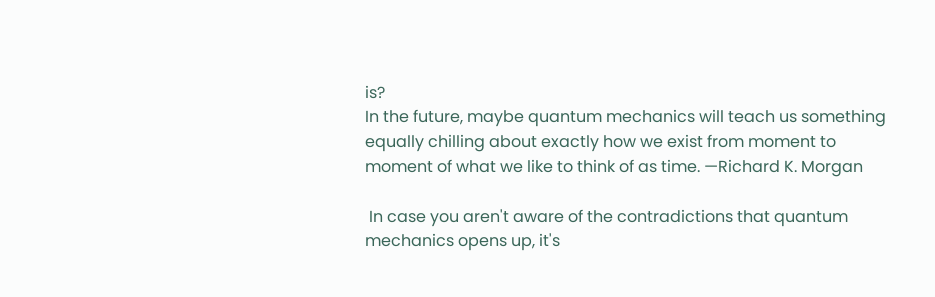is?
In the future, maybe quantum mechanics will teach us something equally chilling about exactly how we exist from moment to moment of what we like to think of as time. —Richard K. Morgan

 In case you aren't aware of the contradictions that quantum mechanics opens up, it's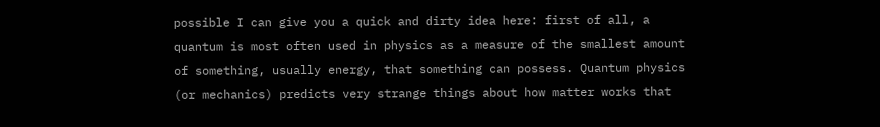possible I can give you a quick and dirty idea here: first of all, a quantum is most often used in physics as a measure of the smallest amount of something, usually energy, that something can possess. Quantum physics (or mechanics) predicts very strange things about how matter works that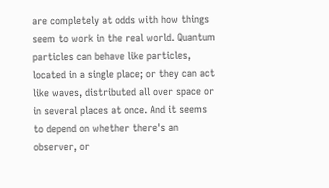are completely at odds with how things seem to work in the real world. Quantum particles can behave like particles, located in a single place; or they can act like waves, distributed all over space or in several places at once. And it seems to depend on whether there's an observer, or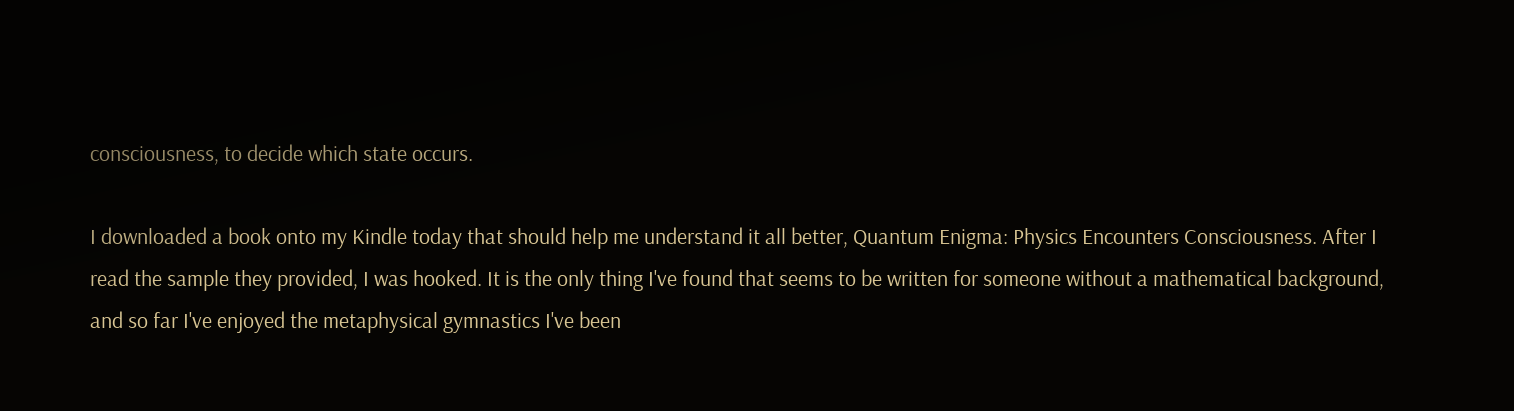consciousness, to decide which state occurs.

I downloaded a book onto my Kindle today that should help me understand it all better, Quantum Enigma: Physics Encounters Consciousness. After I read the sample they provided, I was hooked. It is the only thing I've found that seems to be written for someone without a mathematical background, and so far I've enjoyed the metaphysical gymnastics I've been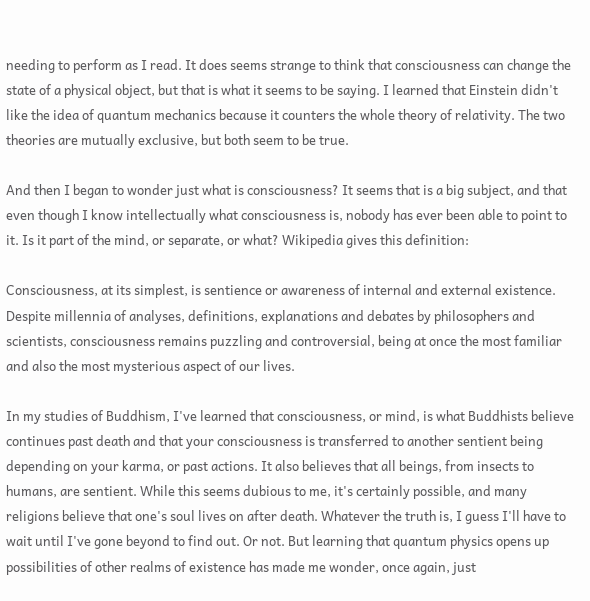needing to perform as I read. It does seems strange to think that consciousness can change the state of a physical object, but that is what it seems to be saying. I learned that Einstein didn't like the idea of quantum mechanics because it counters the whole theory of relativity. The two theories are mutually exclusive, but both seem to be true.

And then I began to wonder just what is consciousness? It seems that is a big subject, and that even though I know intellectually what consciousness is, nobody has ever been able to point to it. Is it part of the mind, or separate, or what? Wikipedia gives this definition:

Consciousness, at its simplest, is sentience or awareness of internal and external existence. Despite millennia of analyses, definitions, explanations and debates by philosophers and scientists, consciousness remains puzzling and controversial, being at once the most familiar and also the most mysterious aspect of our lives.

In my studies of Buddhism, I've learned that consciousness, or mind, is what Buddhists believe continues past death and that your consciousness is transferred to another sentient being depending on your karma, or past actions. It also believes that all beings, from insects to humans, are sentient. While this seems dubious to me, it's certainly possible, and many religions believe that one's soul lives on after death. Whatever the truth is, I guess I'll have to wait until I've gone beyond to find out. Or not. But learning that quantum physics opens up possibilities of other realms of existence has made me wonder, once again, just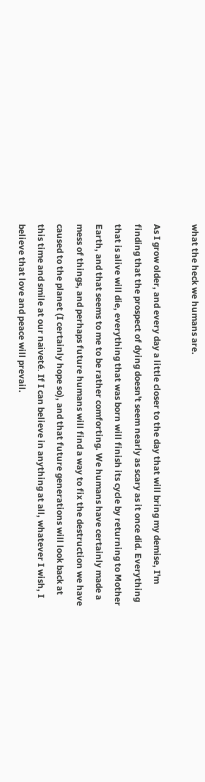what the heck we humans are.

As I grow older, and every day a little closer to the day that will bring my demise, I'm finding that the prospect of dying doesn't seem nearly as scary as it once did. Everything that is alive will die, everything that was born will finish its cycle by returning to Mother Earth, and that seems to me to be rather comforting. We humans have certainly made a mess of things, and perhaps future humans will find a way to fix the destruction we have caused to the planet (I certainly hope so), and that future generations will look back at this time and smile at our naiveté. If I can believe in anything at all, whatever I wish, I believe that love and peace will prevail.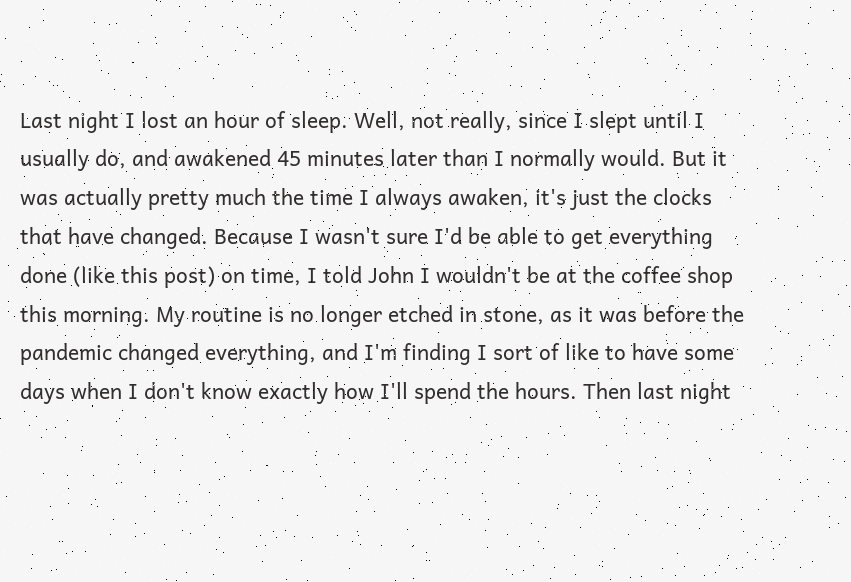Last night I lost an hour of sleep. Well, not really, since I slept until I usually do, and awakened 45 minutes later than I normally would. But it was actually pretty much the time I always awaken, it's just the clocks that have changed. Because I wasn't sure I'd be able to get everything done (like this post) on time, I told John I wouldn't be at the coffee shop this morning. My routine is no longer etched in stone, as it was before the pandemic changed everything, and I'm finding I sort of like to have some days when I don't know exactly how I'll spend the hours. Then last night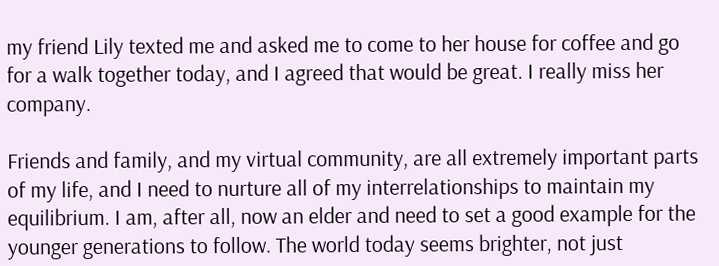my friend Lily texted me and asked me to come to her house for coffee and go for a walk together today, and I agreed that would be great. I really miss her company.

Friends and family, and my virtual community, are all extremely important parts of my life, and I need to nurture all of my interrelationships to maintain my equilibrium. I am, after all, now an elder and need to set a good example for the younger generations to follow. The world today seems brighter, not just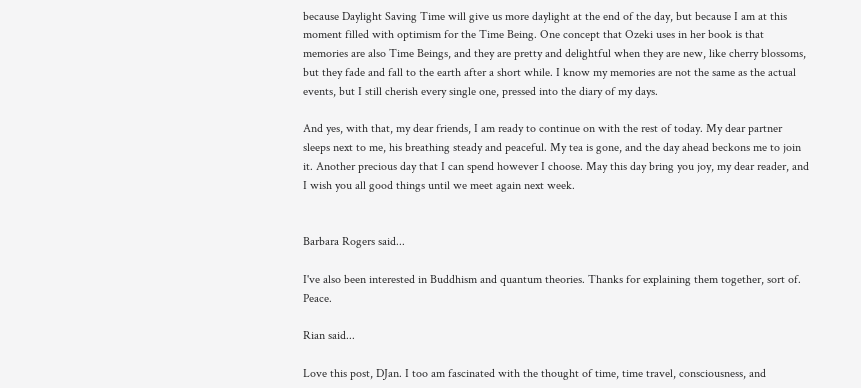because Daylight Saving Time will give us more daylight at the end of the day, but because I am at this moment filled with optimism for the Time Being. One concept that Ozeki uses in her book is that memories are also Time Beings, and they are pretty and delightful when they are new, like cherry blossoms, but they fade and fall to the earth after a short while. I know my memories are not the same as the actual events, but I still cherish every single one, pressed into the diary of my days.

And yes, with that, my dear friends, I am ready to continue on with the rest of today. My dear partner sleeps next to me, his breathing steady and peaceful. My tea is gone, and the day ahead beckons me to join it. Another precious day that I can spend however I choose. May this day bring you joy, my dear reader, and I wish you all good things until we meet again next week.


Barbara Rogers said...

I've also been interested in Buddhism and quantum theories. Thanks for explaining them together, sort of. Peace.

Rian said...

Love this post, DJan. I too am fascinated with the thought of time, time travel, consciousness, and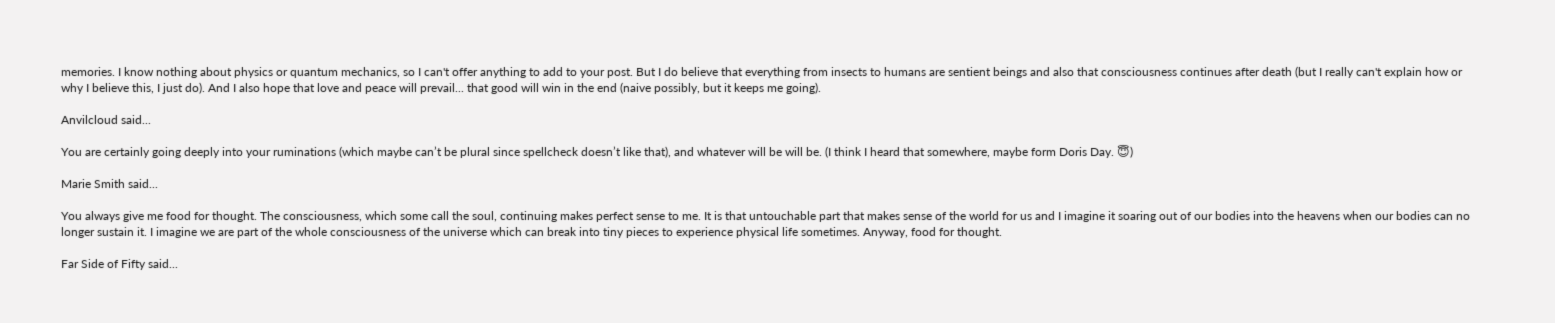memories. I know nothing about physics or quantum mechanics, so I can't offer anything to add to your post. But I do believe that everything from insects to humans are sentient beings and also that consciousness continues after death (but I really can't explain how or why I believe this, I just do). And I also hope that love and peace will prevail... that good will win in the end (naive possibly, but it keeps me going).

Anvilcloud said...

You are certainly going deeply into your ruminations (which maybe can’t be plural since spellcheck doesn’t like that), and whatever will be will be. (I think I heard that somewhere, maybe form Doris Day. 😇)

Marie Smith said...

You always give me food for thought. The consciousness, which some call the soul, continuing makes perfect sense to me. It is that untouchable part that makes sense of the world for us and I imagine it soaring out of our bodies into the heavens when our bodies can no longer sustain it. I imagine we are part of the whole consciousness of the universe which can break into tiny pieces to experience physical life sometimes. Anyway, food for thought.

Far Side of Fifty said...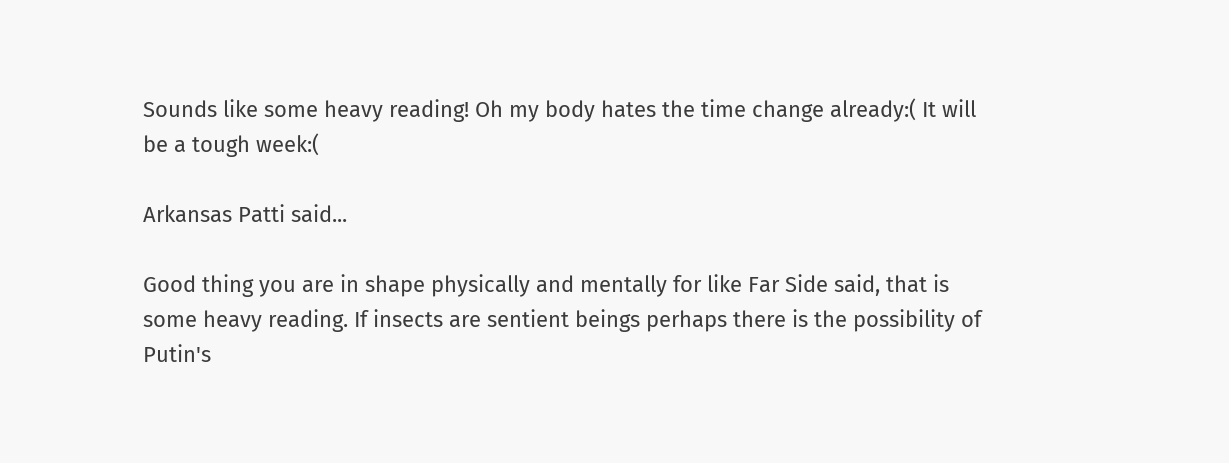Sounds like some heavy reading! Oh my body hates the time change already:( It will be a tough week:(

Arkansas Patti said...

Good thing you are in shape physically and mentally for like Far Side said, that is some heavy reading. If insects are sentient beings perhaps there is the possibility of Putin's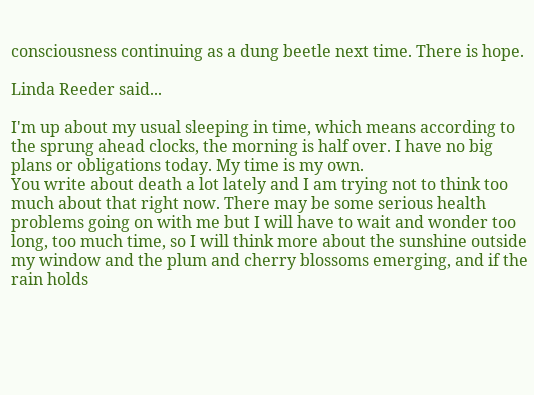consciousness continuing as a dung beetle next time. There is hope.

Linda Reeder said...

I'm up about my usual sleeping in time, which means according to the sprung ahead clocks, the morning is half over. I have no big plans or obligations today. My time is my own.
You write about death a lot lately and I am trying not to think too much about that right now. There may be some serious health problems going on with me but I will have to wait and wonder too long, too much time, so I will think more about the sunshine outside my window and the plum and cherry blossoms emerging, and if the rain holds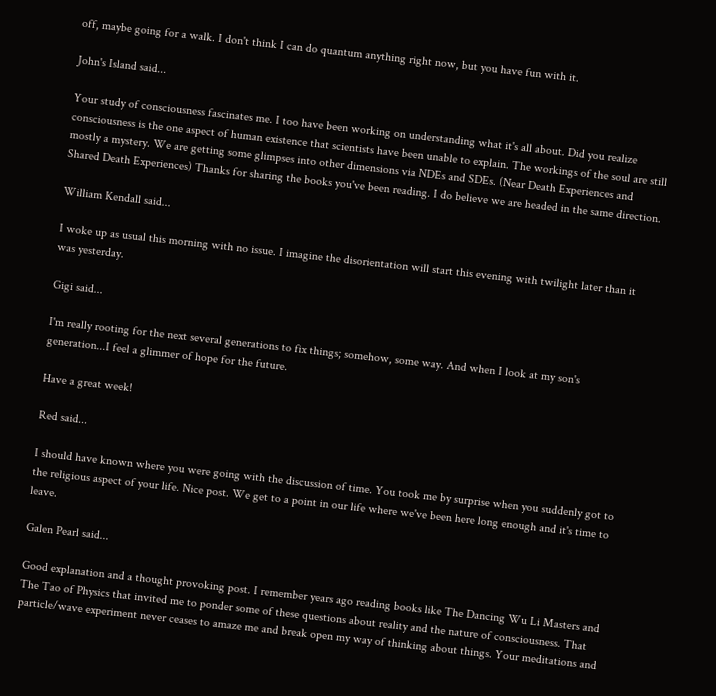off, maybe going for a walk. I don't think I can do quantum anything right now, but you have fun with it.

John's Island said...

Your study of consciousness fascinates me. I too have been working on understanding what it's all about. Did you realize consciousness is the one aspect of human existence that scientists have been unable to explain. The workings of the soul are still mostly a mystery. We are getting some glimpses into other dimensions via NDEs and SDEs. (Near Death Experiences and Shared Death Experiences) Thanks for sharing the books you've been reading. I do believe we are headed in the same direction.

William Kendall said...

I woke up as usual this morning with no issue. I imagine the disorientation will start this evening with twilight later than it was yesterday.

Gigi said...

I'm really rooting for the next several generations to fix things; somehow, some way. And when I look at my son's generation...I feel a glimmer of hope for the future.

Have a great week!

Red said...

I should have known where you were going with the discussion of time. You took me by surprise when you suddenly got to the religious aspect of your life. Nice post. We get to a point in our life where we've been here long enough and it's time to leave.

Galen Pearl said...

Good explanation and a thought provoking post. I remember years ago reading books like The Dancing Wu Li Masters and The Tao of Physics that invited me to ponder some of these questions about reality and the nature of consciousness. That particle/wave experiment never ceases to amaze me and break open my way of thinking about things. Your meditations and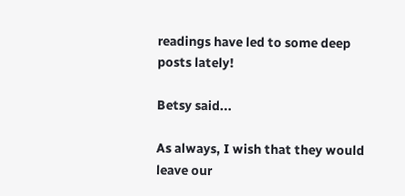readings have led to some deep posts lately!

Betsy said...

As always, I wish that they would leave our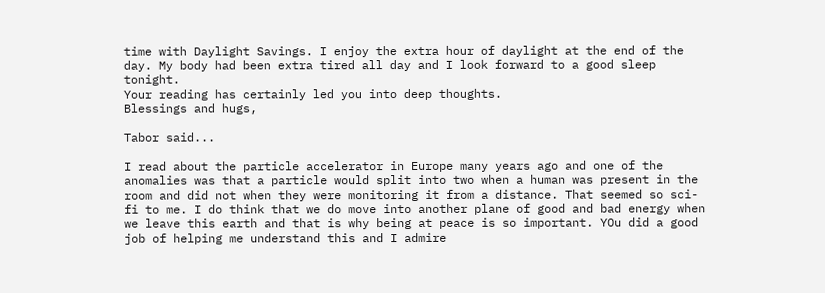time with Daylight Savings. I enjoy the extra hour of daylight at the end of the day. My body had been extra tired all day and I look forward to a good sleep tonight.
Your reading has certainly led you into deep thoughts.
Blessings and hugs,

Tabor said...

I read about the particle accelerator in Europe many years ago and one of the anomalies was that a particle would split into two when a human was present in the room and did not when they were monitoring it from a distance. That seemed so sci-fi to me. I do think that we do move into another plane of good and bad energy when we leave this earth and that is why being at peace is so important. YOu did a good job of helping me understand this and I admire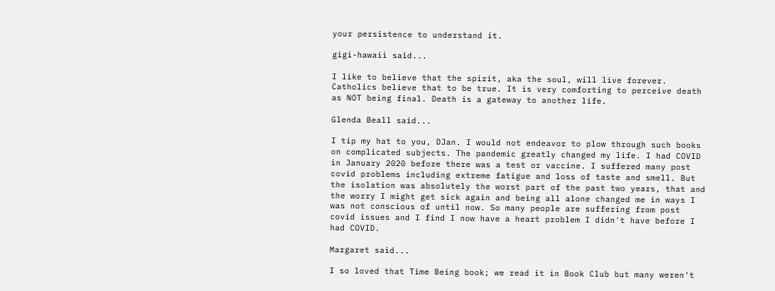your persistence to understand it.

gigi-hawaii said...

I like to believe that the spirit, aka the soul, will live forever. Catholics believe that to be true. It is very comforting to perceive death as NOT being final. Death is a gateway to another life.

Glenda Beall said...

I tip my hat to you, DJan. I would not endeavor to plow through such books on complicated subjects. The pandemic greatly changed my life. I had COVID in January 2020 before there was a test or vaccine. I suffered many post covid problems including extreme fatigue and loss of taste and smell. But the isolation was absolutely the worst part of the past two years, that and the worry I might get sick again and being all alone changed me in ways I was not conscious of until now. So many people are suffering from post covid issues and I find I now have a heart problem I didn't have before I had COVID.

Margaret said...

I so loved that Time Being book; we read it in Book Club but many weren't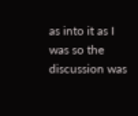as into it as I was so the discussion was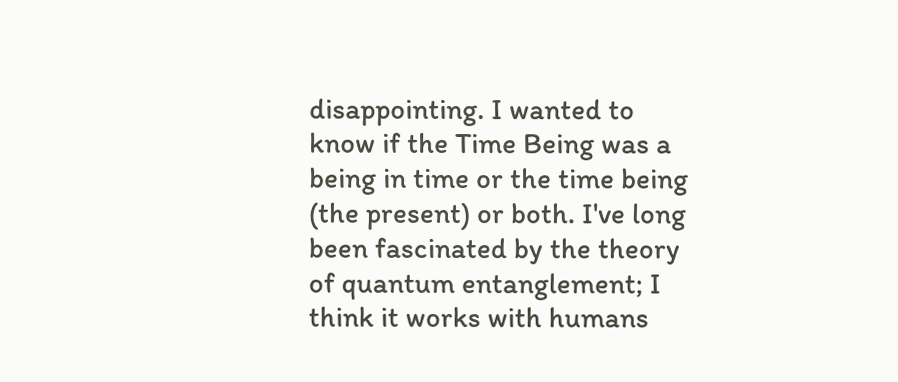disappointing. I wanted to know if the Time Being was a being in time or the time being (the present) or both. I've long been fascinated by the theory of quantum entanglement; I think it works with humans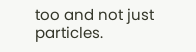too and not just particles.